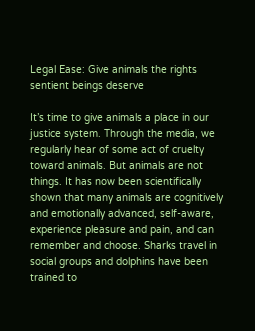Legal Ease: Give animals the rights sentient beings deserve

It’s time to give animals a place in our justice system. Through the media, we regularly hear of some act of cruelty toward animals. But animals are not things. It has now been scientifically shown that many animals are cognitively and emotionally advanced, self-aware, experience pleasure and pain, and can remember and choose. Sharks travel in social groups and dolphins have been trained to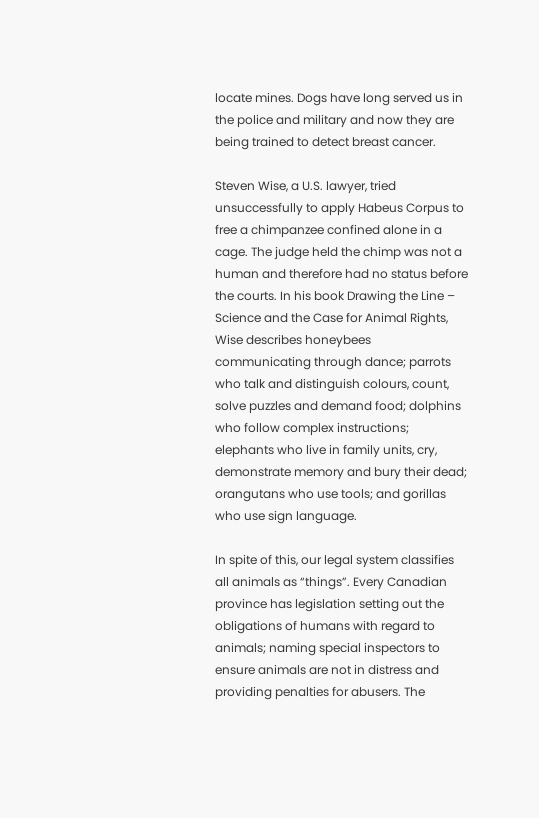locate mines. Dogs have long served us in the police and military and now they are being trained to detect breast cancer.

Steven Wise, a U.S. lawyer, tried unsuccessfully to apply Habeus Corpus to free a chimpanzee confined alone in a cage. The judge held the chimp was not a human and therefore had no status before the courts. In his book Drawing the Line – Science and the Case for Animal Rights, Wise describes honeybees communicating through dance; parrots who talk and distinguish colours, count, solve puzzles and demand food; dolphins who follow complex instructions; elephants who live in family units, cry, demonstrate memory and bury their dead; orangutans who use tools; and gorillas who use sign language.

In spite of this, our legal system classifies all animals as “things”. Every Canadian province has legislation setting out the obligations of humans with regard to animals; naming special inspectors to ensure animals are not in distress and providing penalties for abusers. The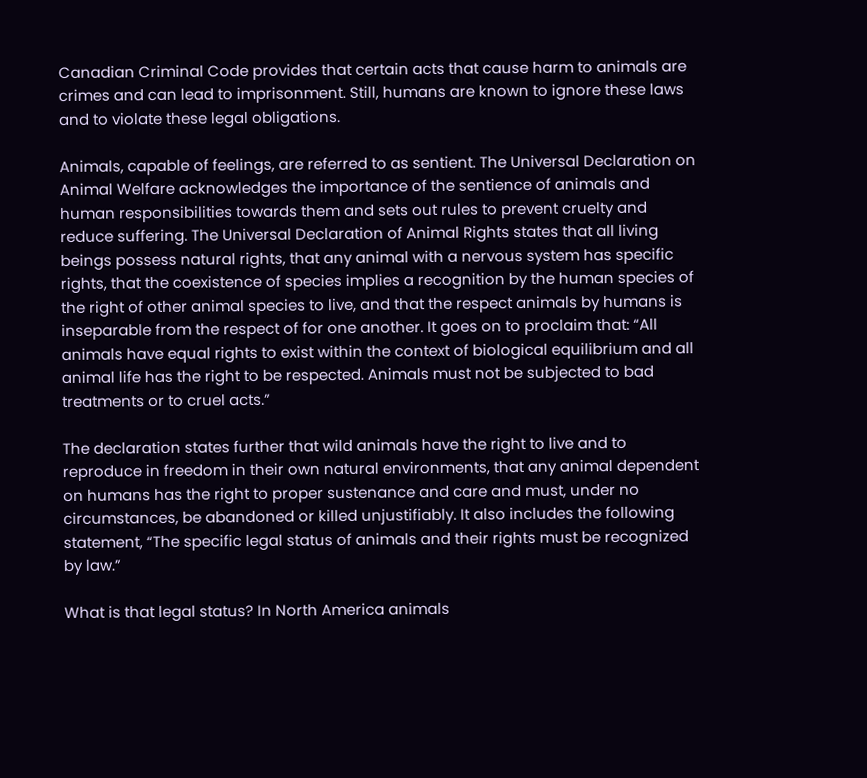Canadian Criminal Code provides that certain acts that cause harm to animals are crimes and can lead to imprisonment. Still, humans are known to ignore these laws and to violate these legal obligations.

Animals, capable of feelings, are referred to as sentient. The Universal Declaration on Animal Welfare acknowledges the importance of the sentience of animals and human responsibilities towards them and sets out rules to prevent cruelty and reduce suffering. The Universal Declaration of Animal Rights states that all living beings possess natural rights, that any animal with a nervous system has specific rights, that the coexistence of species implies a recognition by the human species of the right of other animal species to live, and that the respect animals by humans is inseparable from the respect of for one another. It goes on to proclaim that: “All animals have equal rights to exist within the context of biological equilibrium and all animal life has the right to be respected. Animals must not be subjected to bad treatments or to cruel acts.”

The declaration states further that wild animals have the right to live and to reproduce in freedom in their own natural environments, that any animal dependent on humans has the right to proper sustenance and care and must, under no circumstances, be abandoned or killed unjustifiably. It also includes the following statement, “The specific legal status of animals and their rights must be recognized by law.”

What is that legal status? In North America animals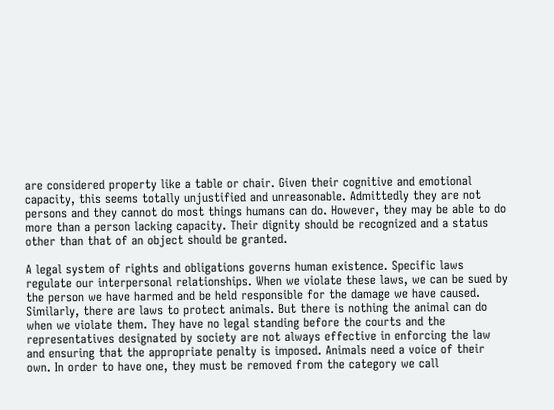are considered property like a table or chair. Given their cognitive and emotional capacity, this seems totally unjustified and unreasonable. Admittedly they are not persons and they cannot do most things humans can do. However, they may be able to do more than a person lacking capacity. Their dignity should be recognized and a status other than that of an object should be granted.

A legal system of rights and obligations governs human existence. Specific laws regulate our interpersonal relationships. When we violate these laws, we can be sued by the person we have harmed and be held responsible for the damage we have caused. Similarly, there are laws to protect animals. But there is nothing the animal can do when we violate them. They have no legal standing before the courts and the representatives designated by society are not always effective in enforcing the law and ensuring that the appropriate penalty is imposed. Animals need a voice of their own. In order to have one, they must be removed from the category we call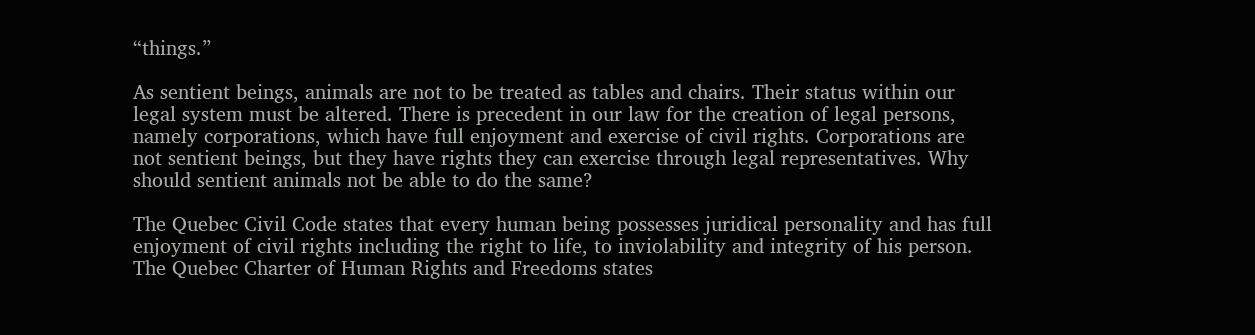“things.”

As sentient beings, animals are not to be treated as tables and chairs. Their status within our legal system must be altered. There is precedent in our law for the creation of legal persons, namely corporations, which have full enjoyment and exercise of civil rights. Corporations are not sentient beings, but they have rights they can exercise through legal representatives. Why should sentient animals not be able to do the same?

The Quebec Civil Code states that every human being possesses juridical personality and has full enjoyment of civil rights including the right to life, to inviolability and integrity of his person. The Quebec Charter of Human Rights and Freedoms states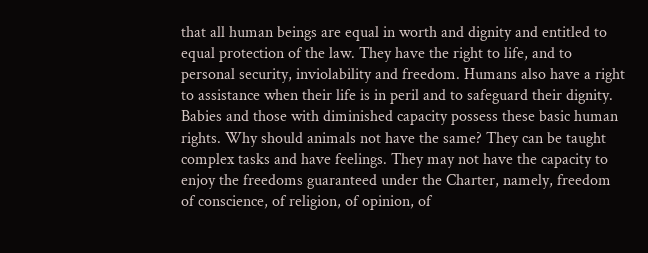that all human beings are equal in worth and dignity and entitled to equal protection of the law. They have the right to life, and to personal security, inviolability and freedom. Humans also have a right to assistance when their life is in peril and to safeguard their dignity. Babies and those with diminished capacity possess these basic human rights. Why should animals not have the same? They can be taught complex tasks and have feelings. They may not have the capacity to enjoy the freedoms guaranteed under the Charter, namely, freedom of conscience, of religion, of opinion, of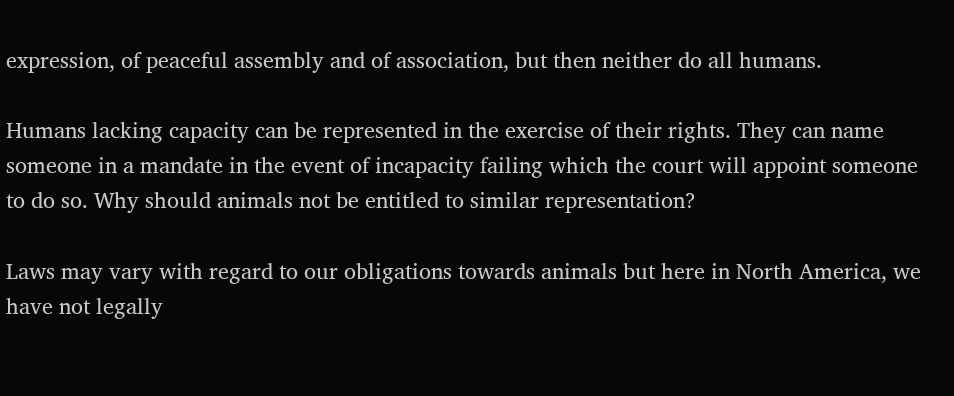expression, of peaceful assembly and of association, but then neither do all humans.

Humans lacking capacity can be represented in the exercise of their rights. They can name someone in a mandate in the event of incapacity failing which the court will appoint someone to do so. Why should animals not be entitled to similar representation?

Laws may vary with regard to our obligations towards animals but here in North America, we have not legally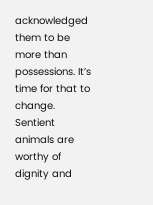acknowledged them to be more than possessions. It’s time for that to change. Sentient animals are worthy of dignity and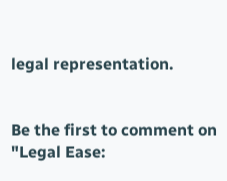legal representation.


Be the first to comment on "Legal Ease: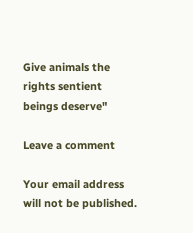Give animals the rights sentient beings deserve"

Leave a comment

Your email address will not be published.